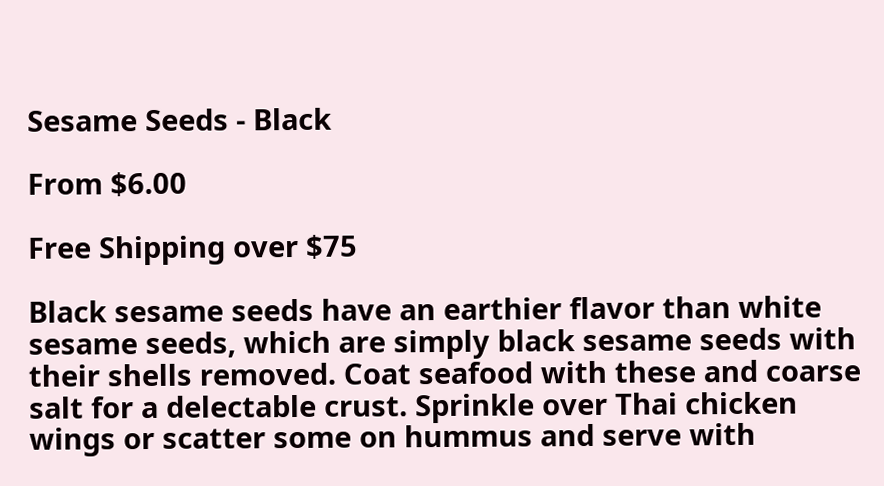Sesame Seeds - Black

From $6.00

Free Shipping over $75

Black sesame seeds have an earthier flavor than white sesame seeds, which are simply black sesame seeds with their shells removed. Coat seafood with these and coarse salt for a delectable crust. Sprinkle over Thai chicken wings or scatter some on hummus and serve with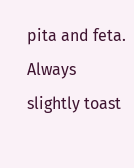pita and feta. Always slightly toast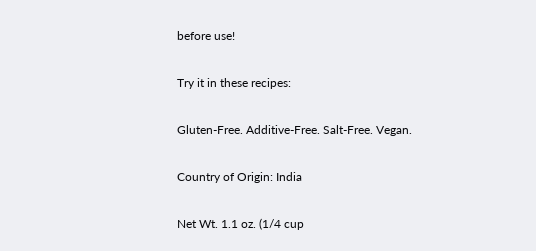before use!

Try it in these recipes:

Gluten-Free. Additive-Free. Salt-Free. Vegan.

Country of Origin: India

Net Wt. 1.1 oz. (1/4 cup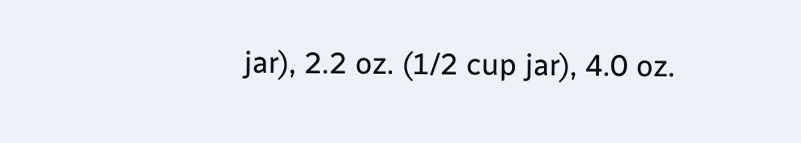jar), 2.2 oz. (1/2 cup jar), 4.0 oz.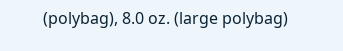(polybag), 8.0 oz. (large polybag)